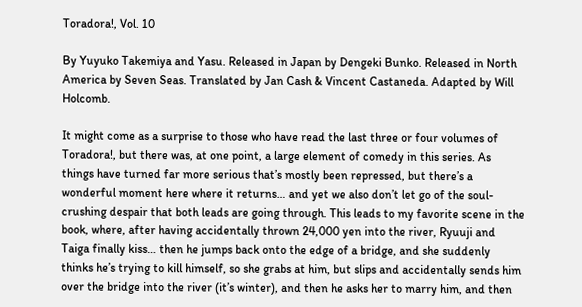Toradora!, Vol. 10

By Yuyuko Takemiya and Yasu. Released in Japan by Dengeki Bunko. Released in North America by Seven Seas. Translated by Jan Cash & Vincent Castaneda. Adapted by Will Holcomb.

It might come as a surprise to those who have read the last three or four volumes of Toradora!, but there was, at one point, a large element of comedy in this series. As things have turned far more serious that’s mostly been repressed, but there’s a wonderful moment here where it returns… and yet we also don’t let go of the soul-crushing despair that both leads are going through. This leads to my favorite scene in the book, where, after having accidentally thrown 24,000 yen into the river, Ryuuji and Taiga finally kiss… then he jumps back onto the edge of a bridge, and she suddenly thinks he’s trying to kill himself, so she grabs at him, but slips and accidentally sends him over the bridge into the river (it’s winter), and then he asks her to marry him, and then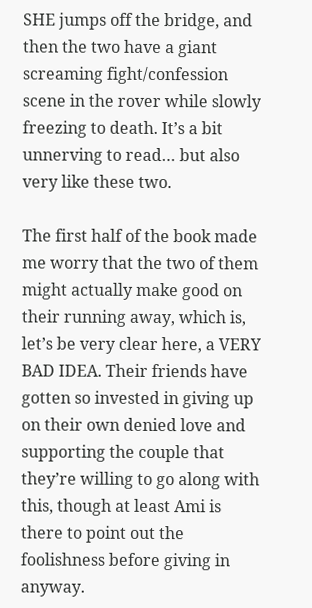SHE jumps off the bridge, and then the two have a giant screaming fight/confession scene in the rover while slowly freezing to death. It’s a bit unnerving to read… but also very like these two.

The first half of the book made me worry that the two of them might actually make good on their running away, which is, let’s be very clear here, a VERY BAD IDEA. Their friends have gotten so invested in giving up on their own denied love and supporting the couple that they’re willing to go along with this, though at least Ami is there to point out the foolishness before giving in anyway.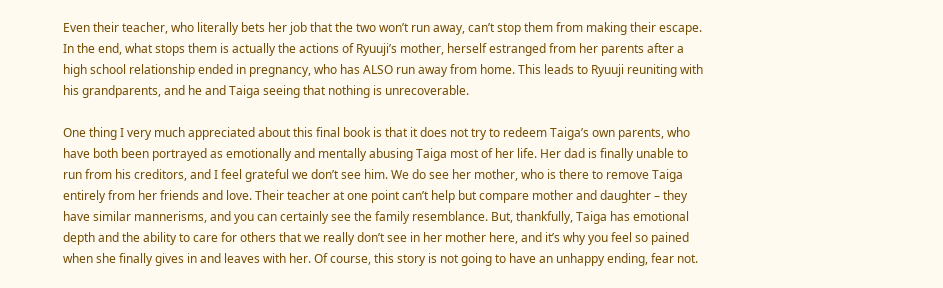Even their teacher, who literally bets her job that the two won’t run away, can’t stop them from making their escape. In the end, what stops them is actually the actions of Ryuuji’s mother, herself estranged from her parents after a high school relationship ended in pregnancy, who has ALSO run away from home. This leads to Ryuuji reuniting with his grandparents, and he and Taiga seeing that nothing is unrecoverable.

One thing I very much appreciated about this final book is that it does not try to redeem Taiga’s own parents, who have both been portrayed as emotionally and mentally abusing Taiga most of her life. Her dad is finally unable to run from his creditors, and I feel grateful we don’t see him. We do see her mother, who is there to remove Taiga entirely from her friends and love. Their teacher at one point can’t help but compare mother and daughter – they have similar mannerisms, and you can certainly see the family resemblance. But, thankfully, Taiga has emotional depth and the ability to care for others that we really don’t see in her mother here, and it’s why you feel so pained when she finally gives in and leaves with her. Of course, this story is not going to have an unhappy ending, fear not.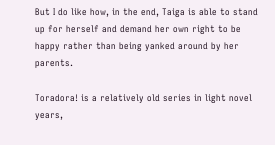But I do like how, in the end, Taiga is able to stand up for herself and demand her own right to be happy rather than being yanked around by her parents.

Toradora! is a relatively old series in light novel years,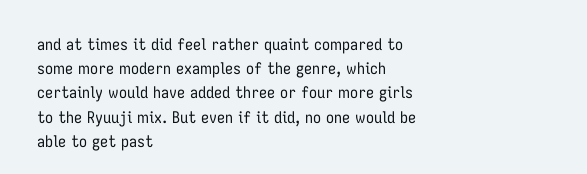and at times it did feel rather quaint compared to some more modern examples of the genre, which certainly would have added three or four more girls to the Ryuuji mix. But even if it did, no one would be able to get past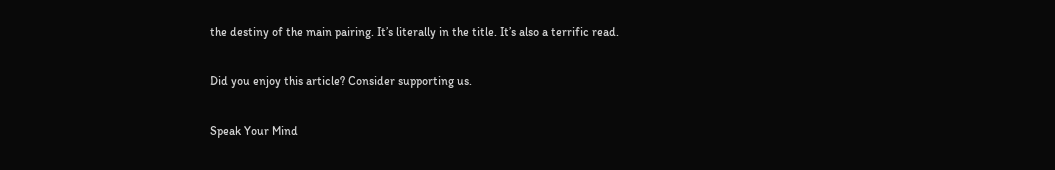the destiny of the main pairing. It’s literally in the title. It’s also a terrific read.

Did you enjoy this article? Consider supporting us.

Speak Your Mind